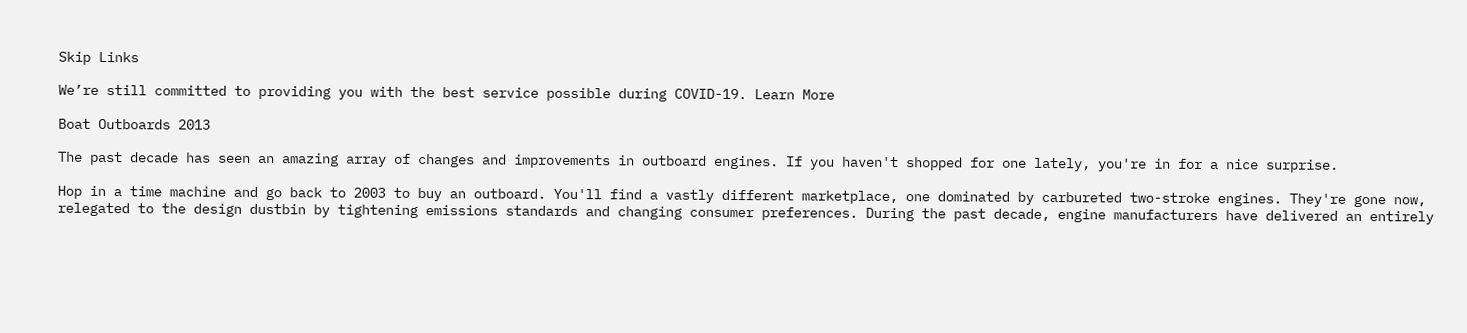Skip Links

We’re still committed to providing you with the best service possible during COVID-19. Learn More

Boat Outboards 2013

The past decade has seen an amazing array of changes and improvements in outboard engines. If you haven't shopped for one lately, you're in for a nice surprise.

Hop in a time machine and go back to 2003 to buy an outboard. You'll find a vastly different marketplace, one dominated by carbureted two-stroke engines. They're gone now, relegated to the design dustbin by tightening emissions standards and changing consumer preferences. During the past decade, engine manufacturers have delivered an entirely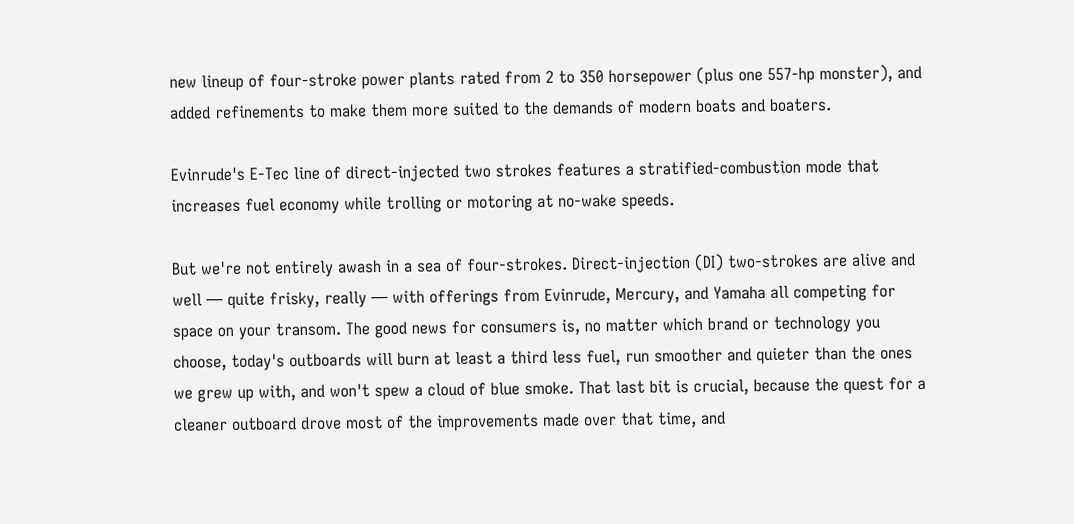new lineup of four-stroke power plants rated from 2 to 350 horsepower (plus one 557-hp monster), and added refinements to make them more suited to the demands of modern boats and boaters.

Evinrude's E-Tec line of direct-injected two strokes features a stratified-combustion mode that increases fuel economy while trolling or motoring at no-wake speeds.

But we're not entirely awash in a sea of four-strokes. Direct-injection (DI) two-strokes are alive and well — quite frisky, really — with offerings from Evinrude, Mercury, and Yamaha all competing for space on your transom. The good news for consumers is, no matter which brand or technology you choose, today's outboards will burn at least a third less fuel, run smoother and quieter than the ones we grew up with, and won't spew a cloud of blue smoke. That last bit is crucial, because the quest for a cleaner outboard drove most of the improvements made over that time, and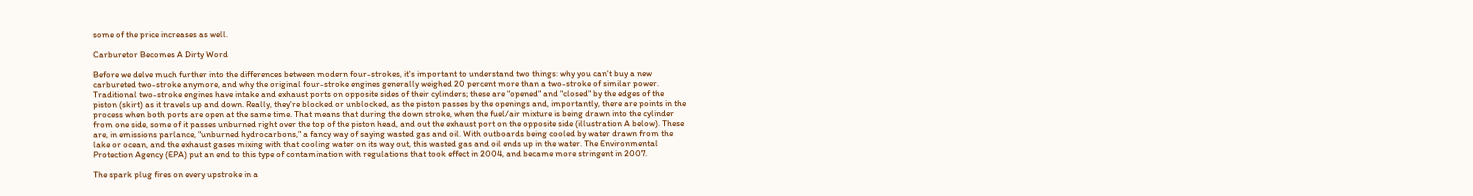some of the price increases as well.

Carburetor Becomes A Dirty Word

Before we delve much further into the differences between modern four-strokes, it's important to understand two things: why you can't buy a new carbureted two-stroke anymore, and why the original four-stroke engines generally weighed 20 percent more than a two-stroke of similar power. Traditional two-stroke engines have intake and exhaust ports on opposite sides of their cylinders; these are "opened" and "closed" by the edges of the piston (skirt) as it travels up and down. Really, they're blocked or unblocked, as the piston passes by the openings and, importantly, there are points in the process when both ports are open at the same time. That means that during the down stroke, when the fuel/air mixture is being drawn into the cylinder from one side, some of it passes unburned right over the top of the piston head, and out the exhaust port on the opposite side (illustration A below). These are, in emissions parlance, "unburned hydrocarbons," a fancy way of saying wasted gas and oil. With outboards being cooled by water drawn from the lake or ocean, and the exhaust gases mixing with that cooling water on its way out, this wasted gas and oil ends up in the water. The Environmental Protection Agency (EPA) put an end to this type of contamination with regulations that took effect in 2004, and became more stringent in 2007.

The spark plug fires on every upstroke in a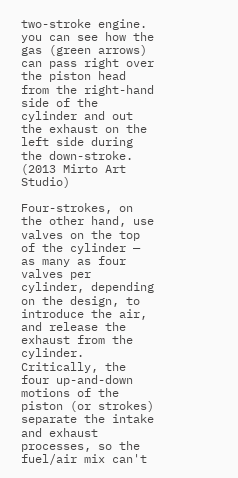two-stroke engine. you can see how the gas (green arrows) can pass right over the piston head from the right-hand side of the cylinder and out the exhaust on the left side during the down-stroke. (2013 Mirto Art Studio)

Four-strokes, on the other hand, use valves on the top of the cylinder — as many as four valves per cylinder, depending on the design, to introduce the air, and release the exhaust from the cylinder. Critically, the four up-and-down motions of the piston (or strokes) separate the intake and exhaust processes, so the fuel/air mix can't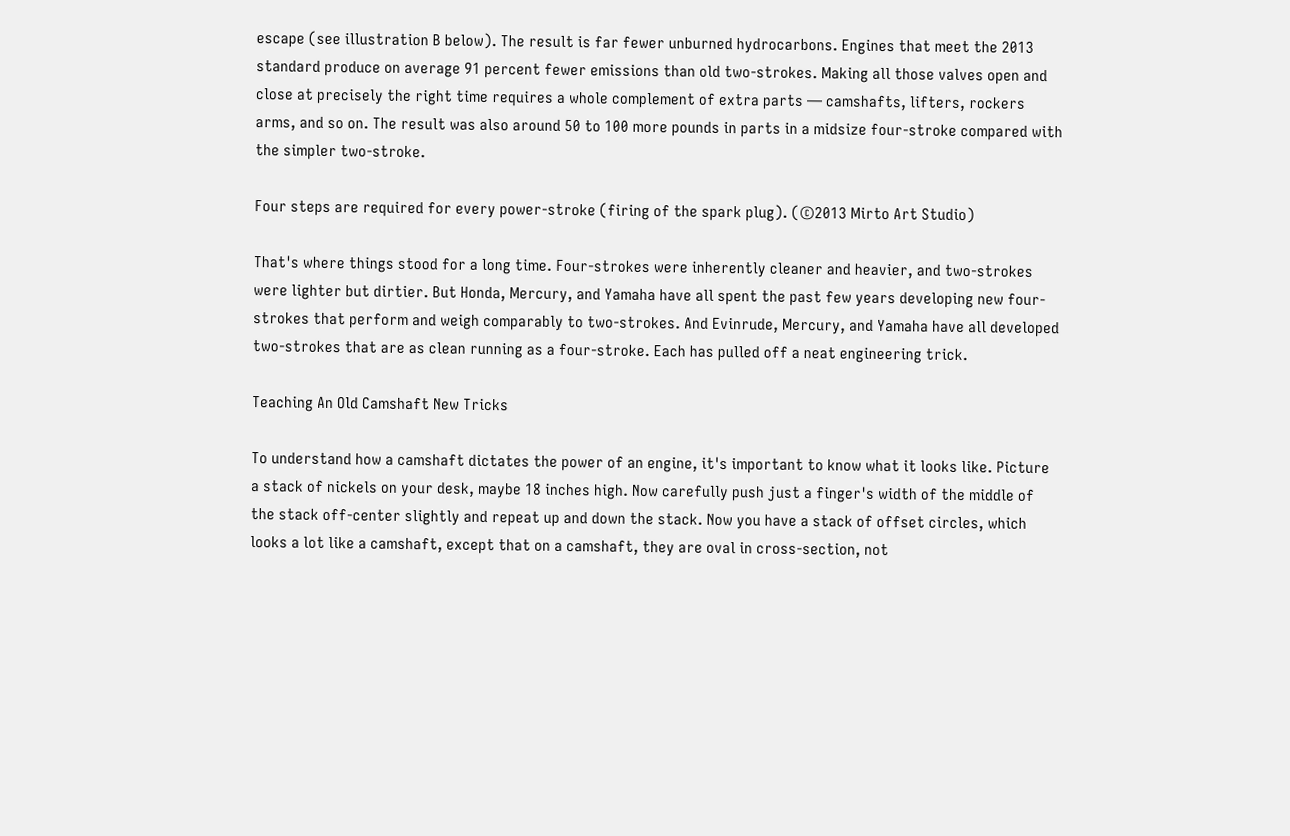escape (see illustration B below). The result is far fewer unburned hydrocarbons. Engines that meet the 2013 standard produce on average 91 percent fewer emissions than old two-strokes. Making all those valves open and close at precisely the right time requires a whole complement of extra parts — camshafts, lifters, rockers arms, and so on. The result was also around 50 to 100 more pounds in parts in a midsize four-stroke compared with the simpler two-stroke.

Four steps are required for every power-stroke (firing of the spark plug). (©2013 Mirto Art Studio)

That's where things stood for a long time. Four-strokes were inherently cleaner and heavier, and two-strokes were lighter but dirtier. But Honda, Mercury, and Yamaha have all spent the past few years developing new four-strokes that perform and weigh comparably to two-strokes. And Evinrude, Mercury, and Yamaha have all developed two-strokes that are as clean running as a four-stroke. Each has pulled off a neat engineering trick.

Teaching An Old Camshaft New Tricks

To understand how a camshaft dictates the power of an engine, it's important to know what it looks like. Picture a stack of nickels on your desk, maybe 18 inches high. Now carefully push just a finger's width of the middle of the stack off-center slightly and repeat up and down the stack. Now you have a stack of offset circles, which looks a lot like a camshaft, except that on a camshaft, they are oval in cross-section, not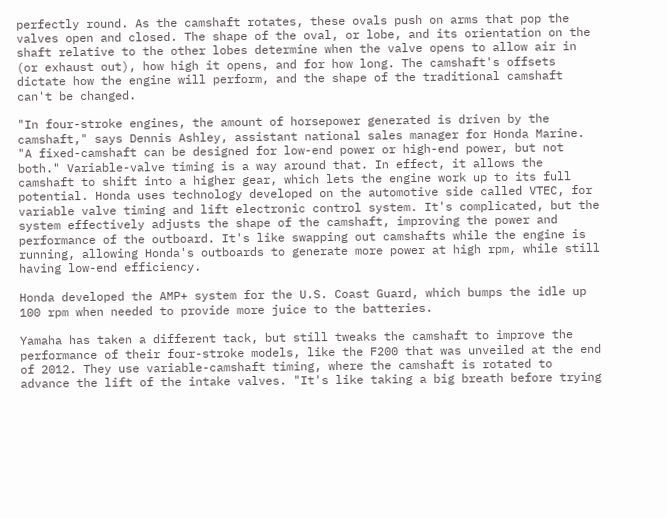perfectly round. As the camshaft rotates, these ovals push on arms that pop the valves open and closed. The shape of the oval, or lobe, and its orientation on the shaft relative to the other lobes determine when the valve opens to allow air in (or exhaust out), how high it opens, and for how long. The camshaft's offsets dictate how the engine will perform, and the shape of the traditional camshaft can't be changed.

"In four-stroke engines, the amount of horsepower generated is driven by the camshaft," says Dennis Ashley, assistant national sales manager for Honda Marine. "A fixed-camshaft can be designed for low-end power or high-end power, but not both." Variable-valve timing is a way around that. In effect, it allows the camshaft to shift into a higher gear, which lets the engine work up to its full potential. Honda uses technology developed on the automotive side called VTEC, for variable valve timing and lift electronic control system. It's complicated, but the system effectively adjusts the shape of the camshaft, improving the power and performance of the outboard. It's like swapping out camshafts while the engine is running, allowing Honda's outboards to generate more power at high rpm, while still having low-end efficiency.

Honda developed the AMP+ system for the U.S. Coast Guard, which bumps the idle up 100 rpm when needed to provide more juice to the batteries.

Yamaha has taken a different tack, but still tweaks the camshaft to improve the performance of their four-stroke models, like the F200 that was unveiled at the end of 2012. They use variable-camshaft timing, where the camshaft is rotated to advance the lift of the intake valves. "It's like taking a big breath before trying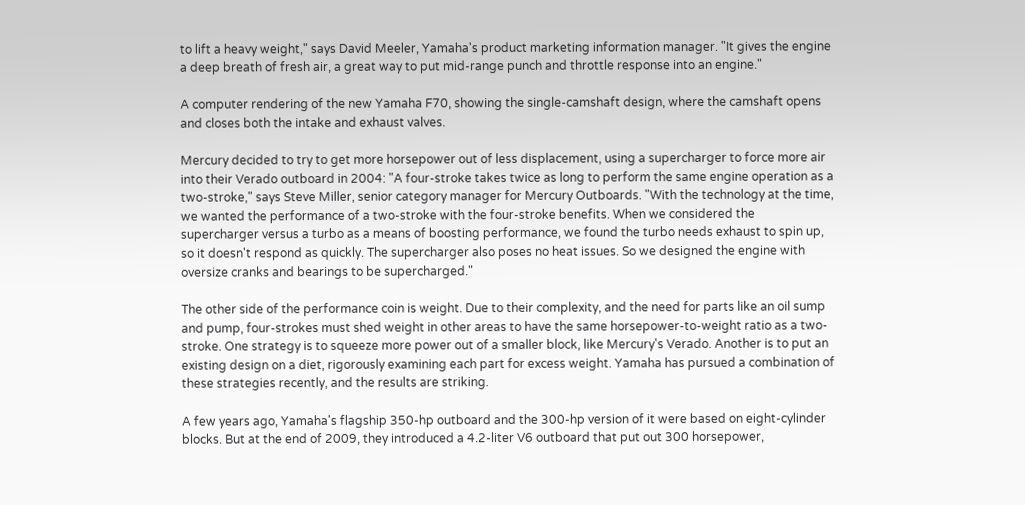to lift a heavy weight," says David Meeler, Yamaha's product marketing information manager. "It gives the engine a deep breath of fresh air, a great way to put mid-range punch and throttle response into an engine."

A computer rendering of the new Yamaha F70, showing the single-camshaft design, where the camshaft opens and closes both the intake and exhaust valves.

Mercury decided to try to get more horsepower out of less displacement, using a supercharger to force more air into their Verado outboard in 2004: "A four-stroke takes twice as long to perform the same engine operation as a two-stroke," says Steve Miller, senior category manager for Mercury Outboards. "With the technology at the time, we wanted the performance of a two-stroke with the four-stroke benefits. When we considered the supercharger versus a turbo as a means of boosting performance, we found the turbo needs exhaust to spin up, so it doesn't respond as quickly. The supercharger also poses no heat issues. So we designed the engine with oversize cranks and bearings to be supercharged."

The other side of the performance coin is weight. Due to their complexity, and the need for parts like an oil sump and pump, four-strokes must shed weight in other areas to have the same horsepower-to-weight ratio as a two-stroke. One strategy is to squeeze more power out of a smaller block, like Mercury's Verado. Another is to put an existing design on a diet, rigorously examining each part for excess weight. Yamaha has pursued a combination of these strategies recently, and the results are striking.

A few years ago, Yamaha's flagship 350-hp outboard and the 300-hp version of it were based on eight-cylinder blocks. But at the end of 2009, they introduced a 4.2-liter V6 outboard that put out 300 horsepower,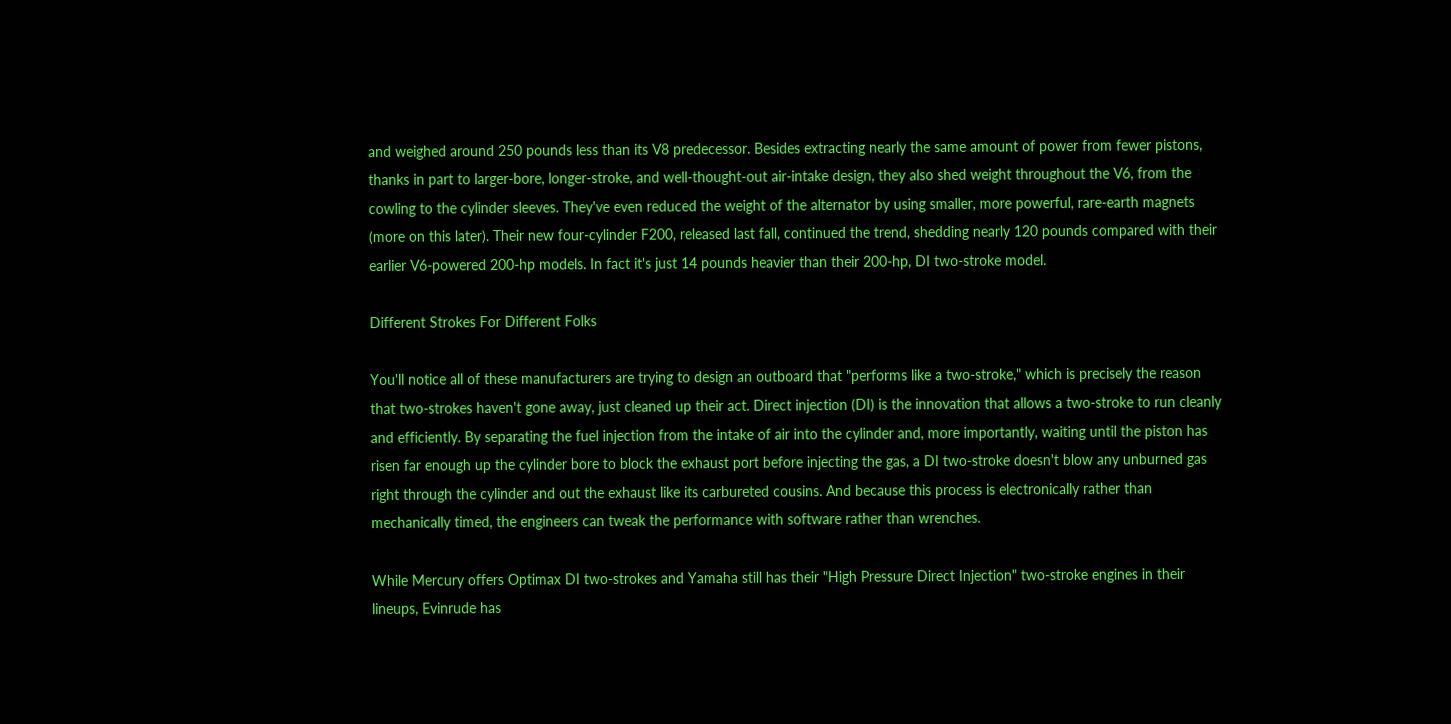and weighed around 250 pounds less than its V8 predecessor. Besides extracting nearly the same amount of power from fewer pistons, thanks in part to larger-bore, longer-stroke, and well-thought-out air-intake design, they also shed weight throughout the V6, from the cowling to the cylinder sleeves. They've even reduced the weight of the alternator by using smaller, more powerful, rare-earth magnets (more on this later). Their new four-cylinder F200, released last fall, continued the trend, shedding nearly 120 pounds compared with their earlier V6-powered 200-hp models. In fact it's just 14 pounds heavier than their 200-hp, DI two-stroke model.

Different Strokes For Different Folks

You'll notice all of these manufacturers are trying to design an outboard that "performs like a two-stroke," which is precisely the reason that two-strokes haven't gone away, just cleaned up their act. Direct injection (DI) is the innovation that allows a two-stroke to run cleanly and efficiently. By separating the fuel injection from the intake of air into the cylinder and, more importantly, waiting until the piston has risen far enough up the cylinder bore to block the exhaust port before injecting the gas, a DI two-stroke doesn't blow any unburned gas right through the cylinder and out the exhaust like its carbureted cousins. And because this process is electronically rather than mechanically timed, the engineers can tweak the performance with software rather than wrenches.

While Mercury offers Optimax DI two-strokes and Yamaha still has their "High Pressure Direct Injection" two-stroke engines in their lineups, Evinrude has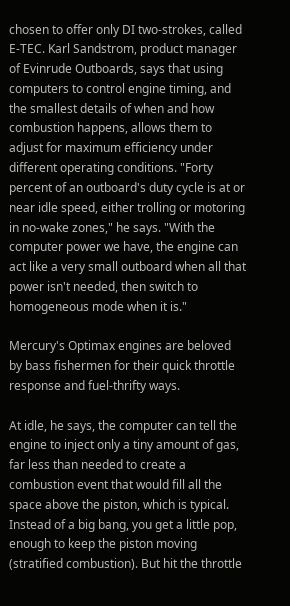chosen to offer only DI two-strokes, called E-TEC. Karl Sandstrom, product manager of Evinrude Outboards, says that using computers to control engine timing, and the smallest details of when and how combustion happens, allows them to adjust for maximum efficiency under different operating conditions. "Forty percent of an outboard's duty cycle is at or near idle speed, either trolling or motoring in no-wake zones," he says. "With the computer power we have, the engine can act like a very small outboard when all that power isn't needed, then switch to homogeneous mode when it is."

Mercury's Optimax engines are beloved by bass fishermen for their quick throttle response and fuel-thrifty ways.

At idle, he says, the computer can tell the engine to inject only a tiny amount of gas, far less than needed to create a combustion event that would fill all the space above the piston, which is typical. Instead of a big bang, you get a little pop, enough to keep the piston moving (stratified combustion). But hit the throttle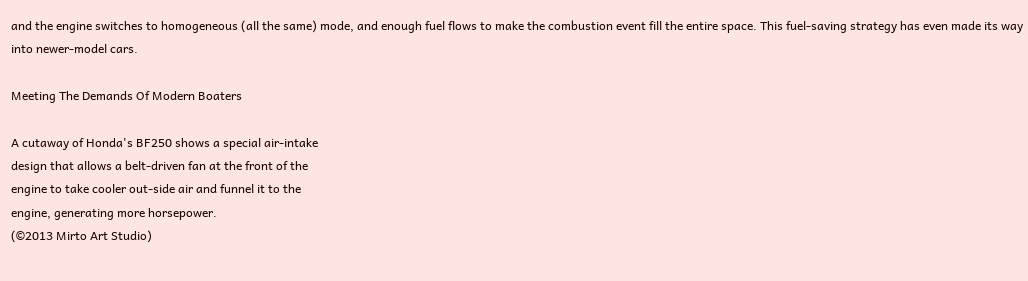and the engine switches to homogeneous (all the same) mode, and enough fuel flows to make the combustion event fill the entire space. This fuel-saving strategy has even made its way into newer-model cars.

Meeting The Demands Of Modern Boaters

A cutaway of Honda's BF250 shows a special air-intake
design that allows a belt-driven fan at the front of the
engine to take cooler out-side air and funnel it to the
engine, generating more horsepower.
(©2013 Mirto Art Studio)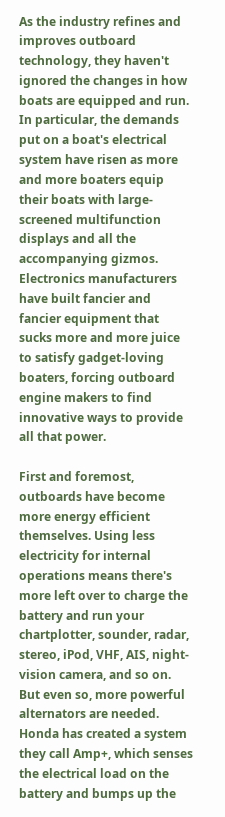As the industry refines and improves outboard technology, they haven't ignored the changes in how boats are equipped and run. In particular, the demands put on a boat's electrical system have risen as more and more boaters equip their boats with large-screened multifunction displays and all the accompanying gizmos. Electronics manufacturers have built fancier and fancier equipment that sucks more and more juice to satisfy gadget-loving boaters, forcing outboard engine makers to find innovative ways to provide all that power.

First and foremost, outboards have become more energy efficient themselves. Using less electricity for internal operations means there's more left over to charge the battery and run your chartplotter, sounder, radar, stereo, iPod, VHF, AIS, night-vision camera, and so on. But even so, more powerful alternators are needed. Honda has created a system they call Amp+, which senses the electrical load on the battery and bumps up the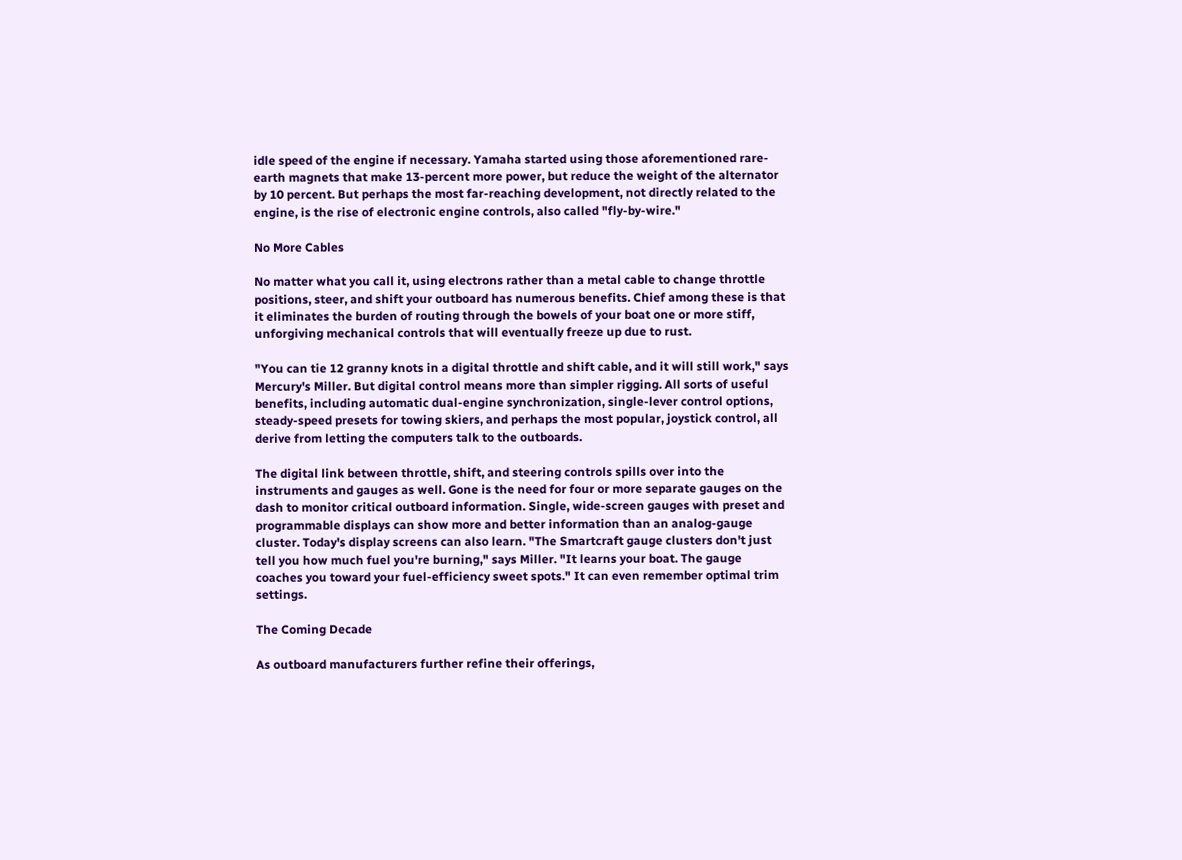idle speed of the engine if necessary. Yamaha started using those aforementioned rare-earth magnets that make 13-percent more power, but reduce the weight of the alternator by 10 percent. But perhaps the most far-reaching development, not directly related to the engine, is the rise of electronic engine controls, also called "fly-by-wire."

No More Cables

No matter what you call it, using electrons rather than a metal cable to change throttle positions, steer, and shift your outboard has numerous benefits. Chief among these is that it eliminates the burden of routing through the bowels of your boat one or more stiff, unforgiving mechanical controls that will eventually freeze up due to rust.

"You can tie 12 granny knots in a digital throttle and shift cable, and it will still work," says Mercury's Miller. But digital control means more than simpler rigging. All sorts of useful benefits, including automatic dual-engine synchronization, single-lever control options, steady-speed presets for towing skiers, and perhaps the most popular, joystick control, all derive from letting the computers talk to the outboards.

The digital link between throttle, shift, and steering controls spills over into the instruments and gauges as well. Gone is the need for four or more separate gauges on the dash to monitor critical outboard information. Single, wide-screen gauges with preset and programmable displays can show more and better information than an analog-gauge cluster. Today's display screens can also learn. "The Smartcraft gauge clusters don't just tell you how much fuel you're burning," says Miller. "It learns your boat. The gauge coaches you toward your fuel-efficiency sweet spots." It can even remember optimal trim settings.

The Coming Decade

As outboard manufacturers further refine their offerings,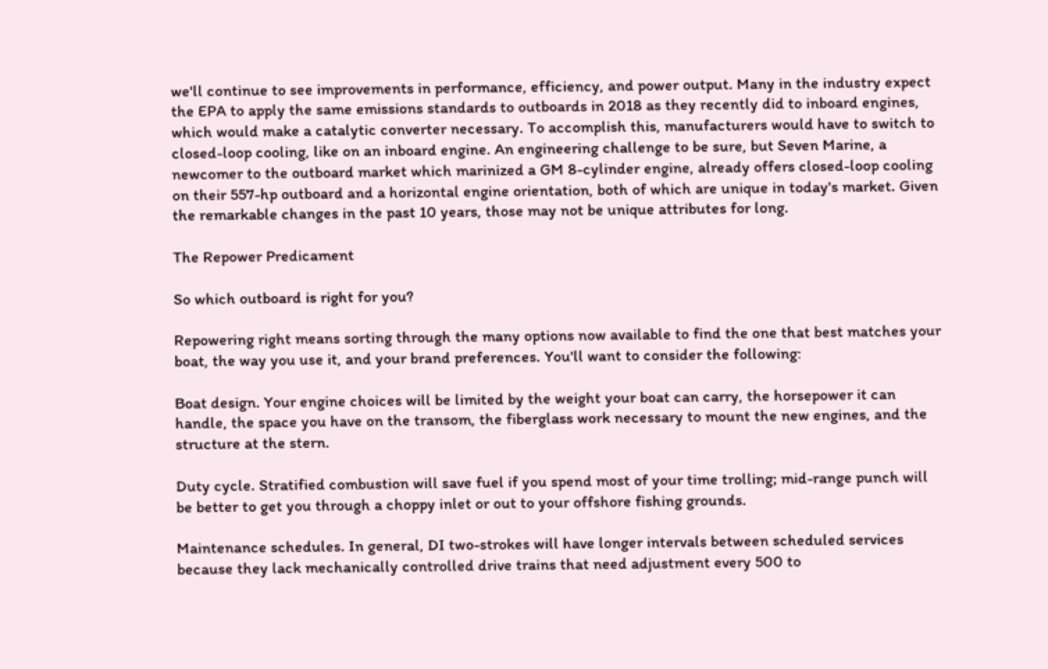we'll continue to see improvements in performance, efficiency, and power output. Many in the industry expect the EPA to apply the same emissions standards to outboards in 2018 as they recently did to inboard engines, which would make a catalytic converter necessary. To accomplish this, manufacturers would have to switch to closed-loop cooling, like on an inboard engine. An engineering challenge to be sure, but Seven Marine, a newcomer to the outboard market which marinized a GM 8-cylinder engine, already offers closed-loop cooling on their 557-hp outboard and a horizontal engine orientation, both of which are unique in today's market. Given the remarkable changes in the past 10 years, those may not be unique attributes for long.

The Repower Predicament

So which outboard is right for you?

Repowering right means sorting through the many options now available to find the one that best matches your boat, the way you use it, and your brand preferences. You'll want to consider the following:

Boat design. Your engine choices will be limited by the weight your boat can carry, the horsepower it can handle, the space you have on the transom, the fiberglass work necessary to mount the new engines, and the structure at the stern.

Duty cycle. Stratified combustion will save fuel if you spend most of your time trolling; mid-range punch will be better to get you through a choppy inlet or out to your offshore fishing grounds.

Maintenance schedules. In general, DI two-strokes will have longer intervals between scheduled services because they lack mechanically controlled drive trains that need adjustment every 500 to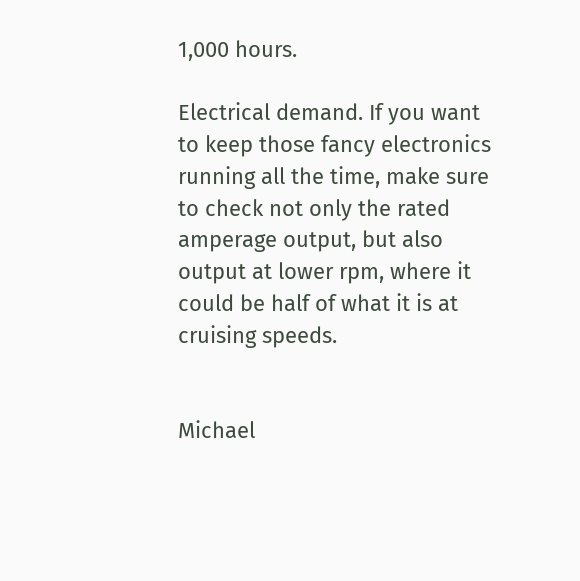1,000 hours.

Electrical demand. If you want to keep those fancy electronics running all the time, make sure to check not only the rated amperage output, but also output at lower rpm, where it could be half of what it is at cruising speeds.


Michael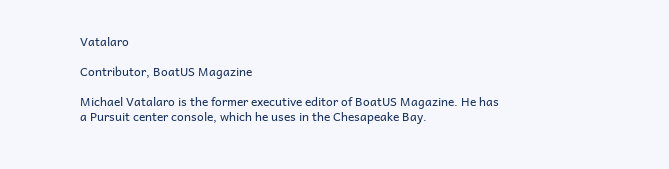Vatalaro

Contributor, BoatUS Magazine

Michael Vatalaro is the former executive editor of BoatUS Magazine. He has a Pursuit center console, which he uses in the Chesapeake Bay.